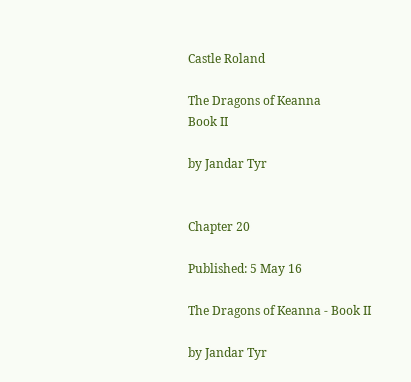Castle Roland

The Dragons of Keanna
Book II

by Jandar Tyr


Chapter 20

Published: 5 May 16

The Dragons of Keanna - Book II

by Jandar Tyr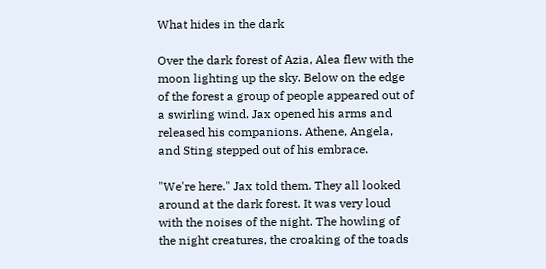What hides in the dark

Over the dark forest of Azia, Alea flew with the moon lighting up the sky. Below on the edge of the forest a group of people appeared out of a swirling wind. Jax opened his arms and released his companions. Athene, Angela, and Sting stepped out of his embrace.

"We're here." Jax told them. They all looked around at the dark forest. It was very loud with the noises of the night. The howling of the night creatures, the croaking of the toads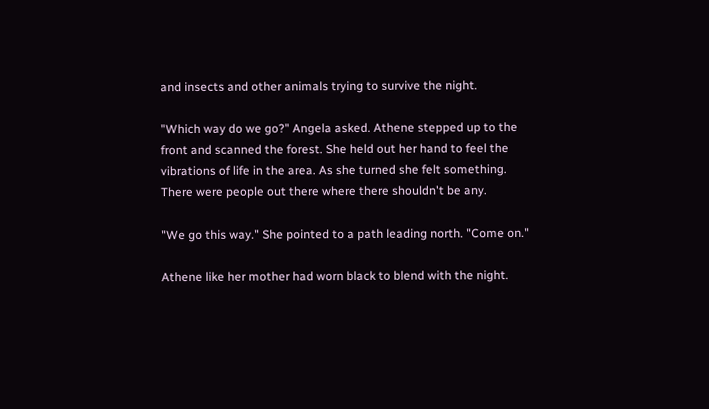and insects and other animals trying to survive the night.

"Which way do we go?" Angela asked. Athene stepped up to the front and scanned the forest. She held out her hand to feel the vibrations of life in the area. As she turned she felt something. There were people out there where there shouldn't be any.

"We go this way." She pointed to a path leading north. "Come on."

Athene like her mother had worn black to blend with the night.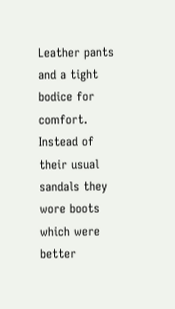Leather pants and a tight bodice for comfort. Instead of their usual sandals they wore boots which were better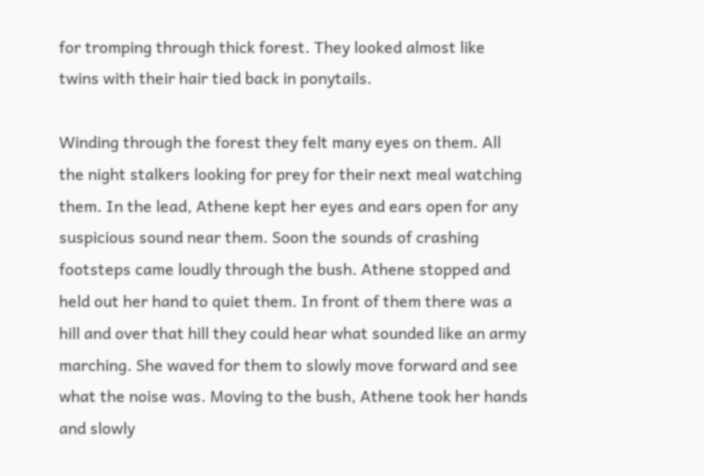for tromping through thick forest. They looked almost like twins with their hair tied back in ponytails.

Winding through the forest they felt many eyes on them. All the night stalkers looking for prey for their next meal watching them. In the lead, Athene kept her eyes and ears open for any suspicious sound near them. Soon the sounds of crashing footsteps came loudly through the bush. Athene stopped and held out her hand to quiet them. In front of them there was a hill and over that hill they could hear what sounded like an army marching. She waved for them to slowly move forward and see what the noise was. Moving to the bush, Athene took her hands and slowly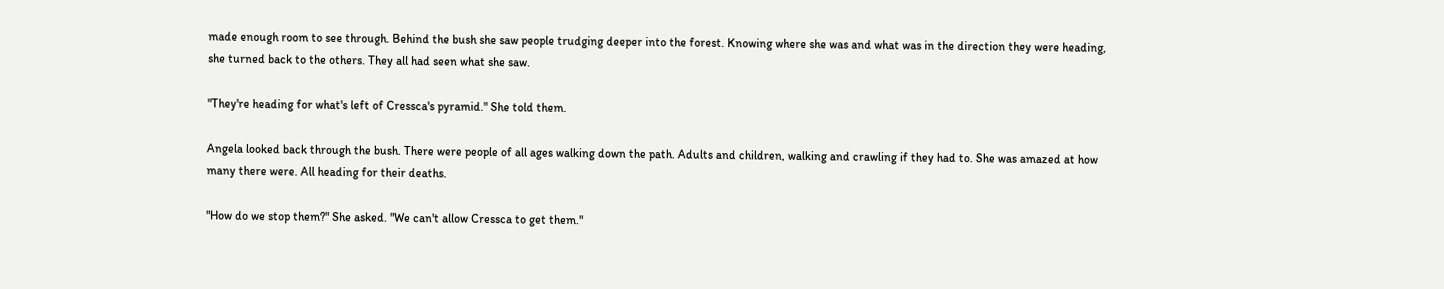made enough room to see through. Behind the bush she saw people trudging deeper into the forest. Knowing where she was and what was in the direction they were heading, she turned back to the others. They all had seen what she saw.

"They're heading for what's left of Cressca's pyramid." She told them.

Angela looked back through the bush. There were people of all ages walking down the path. Adults and children, walking and crawling if they had to. She was amazed at how many there were. All heading for their deaths.

"How do we stop them?" She asked. "We can't allow Cressca to get them."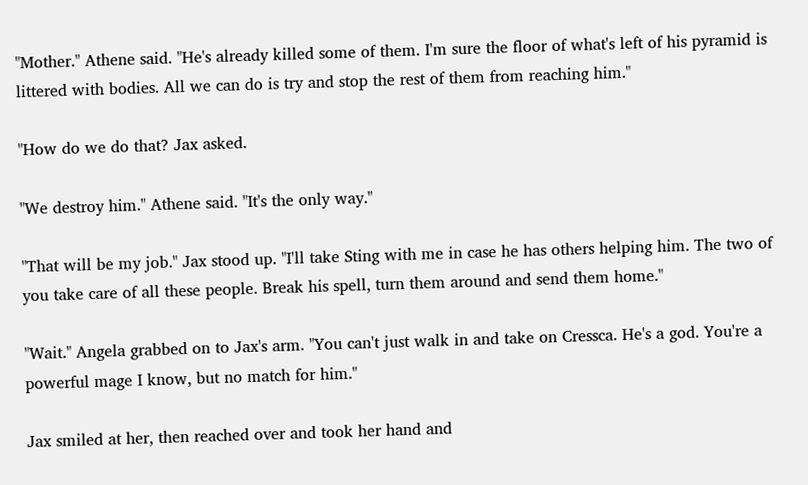"Mother." Athene said. "He's already killed some of them. I'm sure the floor of what's left of his pyramid is littered with bodies. All we can do is try and stop the rest of them from reaching him."

"How do we do that? Jax asked.

"We destroy him." Athene said. "It's the only way."

"That will be my job." Jax stood up. "I'll take Sting with me in case he has others helping him. The two of you take care of all these people. Break his spell, turn them around and send them home."

"Wait." Angela grabbed on to Jax's arm. "You can't just walk in and take on Cressca. He's a god. You're a powerful mage I know, but no match for him."

Jax smiled at her, then reached over and took her hand and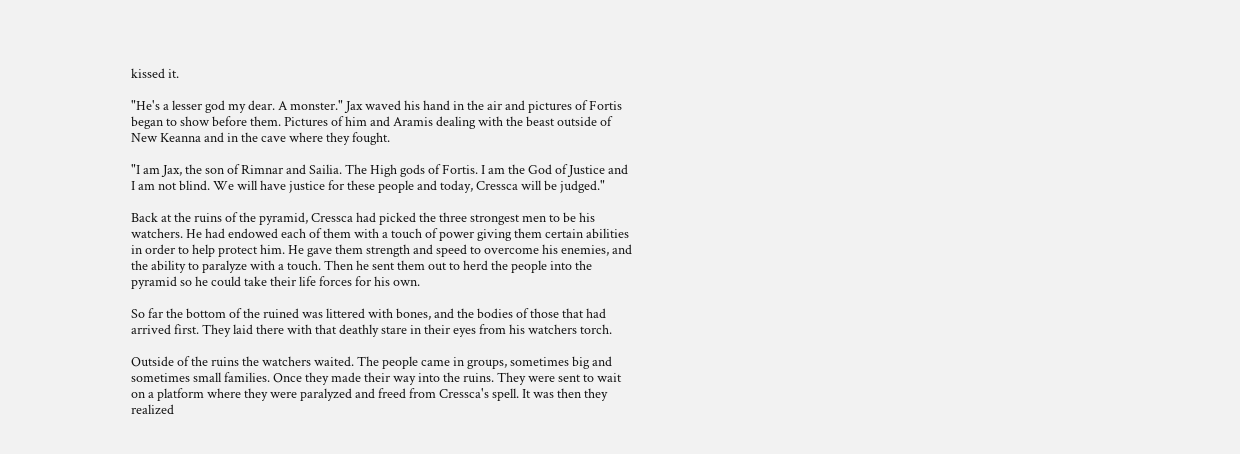kissed it.

"He's a lesser god my dear. A monster." Jax waved his hand in the air and pictures of Fortis began to show before them. Pictures of him and Aramis dealing with the beast outside of New Keanna and in the cave where they fought.

"I am Jax, the son of Rimnar and Sailia. The High gods of Fortis. I am the God of Justice and I am not blind. We will have justice for these people and today, Cressca will be judged."

Back at the ruins of the pyramid, Cressca had picked the three strongest men to be his watchers. He had endowed each of them with a touch of power giving them certain abilities in order to help protect him. He gave them strength and speed to overcome his enemies, and the ability to paralyze with a touch. Then he sent them out to herd the people into the pyramid so he could take their life forces for his own.

So far the bottom of the ruined was littered with bones, and the bodies of those that had arrived first. They laid there with that deathly stare in their eyes from his watchers torch.

Outside of the ruins the watchers waited. The people came in groups, sometimes big and sometimes small families. Once they made their way into the ruins. They were sent to wait on a platform where they were paralyzed and freed from Cressca's spell. It was then they realized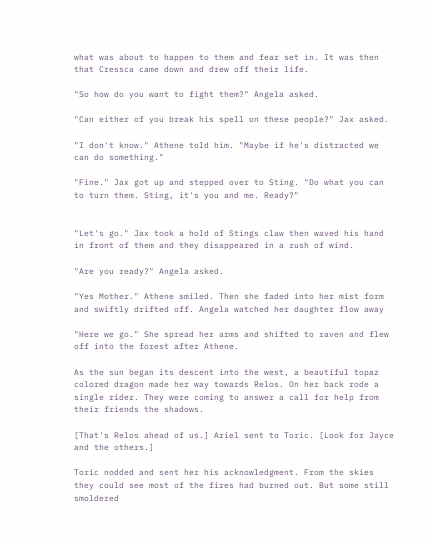what was about to happen to them and fear set in. It was then that Cressca came down and drew off their life.

"So how do you want to fight them?" Angela asked.

"Can either of you break his spell on these people?" Jax asked.

"I don't know." Athene told him. "Maybe if he's distracted we can do something."

"Fine." Jax got up and stepped over to Sting. "Do what you can to turn them. Sting, it's you and me. Ready?"


"Let's go." Jax took a hold of Stings claw then waved his hand in front of them and they disappeared in a rush of wind.

"Are you ready?" Angela asked.

"Yes Mother." Athene smiled. Then she faded into her mist form and swiftly drifted off. Angela watched her daughter flow away

"Here we go." She spread her arms and shifted to raven and flew off into the forest after Athene.

As the sun began its descent into the west, a beautiful topaz colored dragon made her way towards Relos. On her back rode a single rider. They were coming to answer a call for help from their friends the shadows.

[That's Relos ahead of us.] Ariel sent to Toric. [Look for Jayce and the others.]

Toric nodded and sent her his acknowledgment. From the skies they could see most of the fires had burned out. But some still smoldered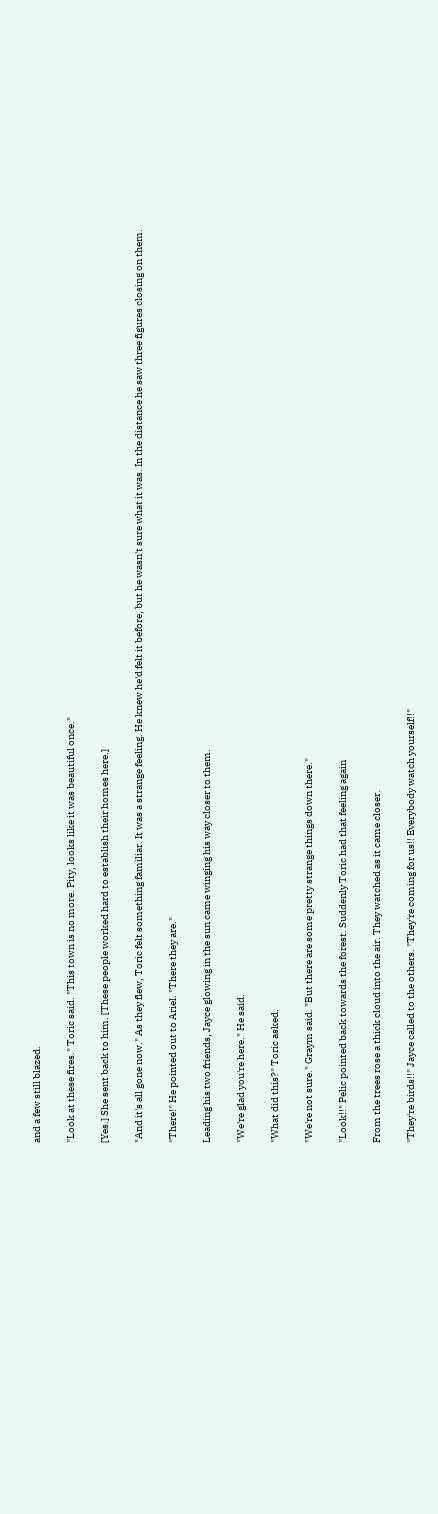and a few still blazed.

"Look at these fires." Toric said. "This town is no more. Pity, looks like it was beautiful once."

[Yes.] She sent back to him. [These people worked hard to establish their homes here.]

"And it's all gone now." As they flew, Toric felt something familiar. It was a strange feeling. He knew he'd felt it before, but he wasn't sure what it was. In the distance he saw three figures closing on them.

"There!" He pointed out to Ariel. "There they are."

Leading his two friends, Jayce glowing in the sun came winging his way closer to them.

"We're glad you're here." He said.

"What did this?" Toric asked.

"We're not sure." Graym said. "But there are some pretty strange things down there."

"Look!!" Pelic pointed back towards the forest. Suddenly Toric had that feeling again

From the trees rose a thick cloud into the air. They watched as it came closer.

"They're birds!!" Jayce called to the others. "They're coming for us!! Everybody watch yourself!!"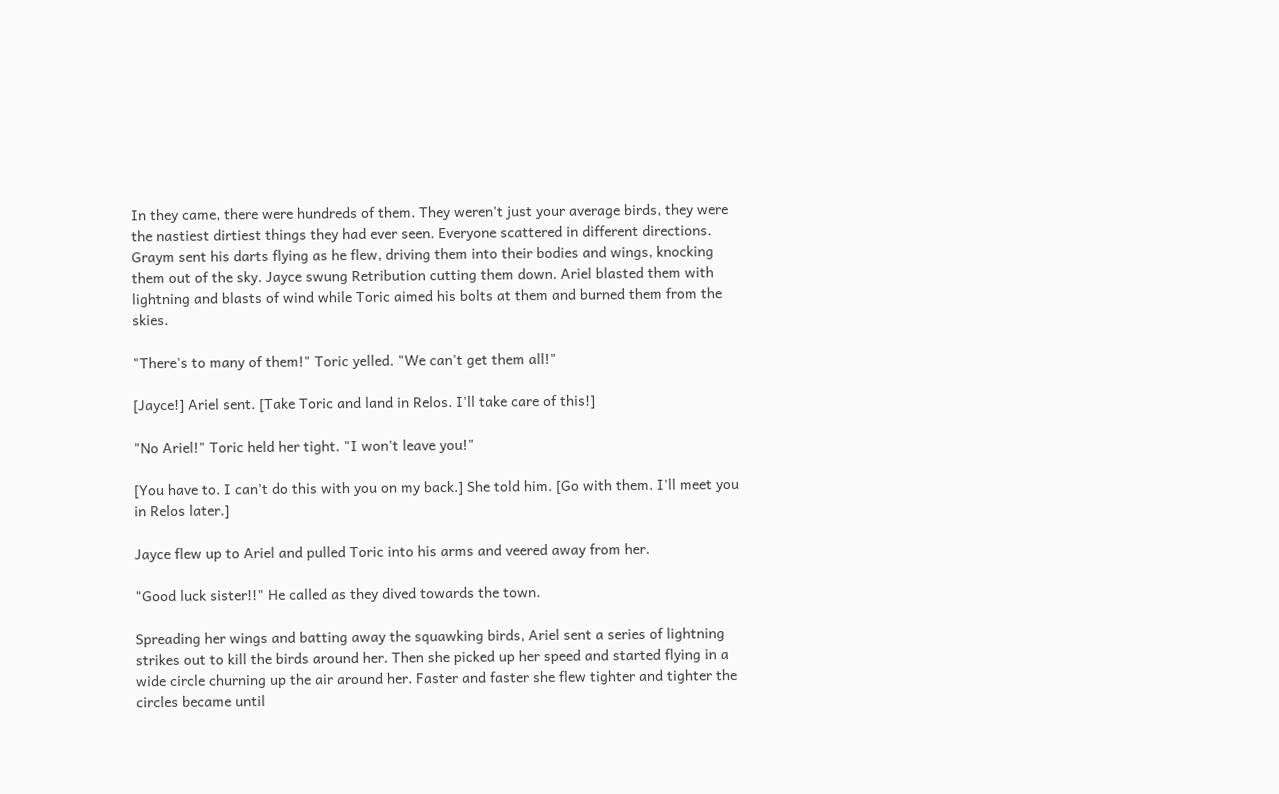In they came, there were hundreds of them. They weren't just your average birds, they were the nastiest dirtiest things they had ever seen. Everyone scattered in different directions. Graym sent his darts flying as he flew, driving them into their bodies and wings, knocking them out of the sky. Jayce swung Retribution cutting them down. Ariel blasted them with lightning and blasts of wind while Toric aimed his bolts at them and burned them from the skies.

"There's to many of them!" Toric yelled. "We can't get them all!"

[Jayce!] Ariel sent. [Take Toric and land in Relos. I'll take care of this!]

"No Ariel!" Toric held her tight. "I won't leave you!"

[You have to. I can't do this with you on my back.] She told him. [Go with them. I'll meet you in Relos later.]

Jayce flew up to Ariel and pulled Toric into his arms and veered away from her.

"Good luck sister!!" He called as they dived towards the town.

Spreading her wings and batting away the squawking birds, Ariel sent a series of lightning strikes out to kill the birds around her. Then she picked up her speed and started flying in a wide circle churning up the air around her. Faster and faster she flew tighter and tighter the circles became until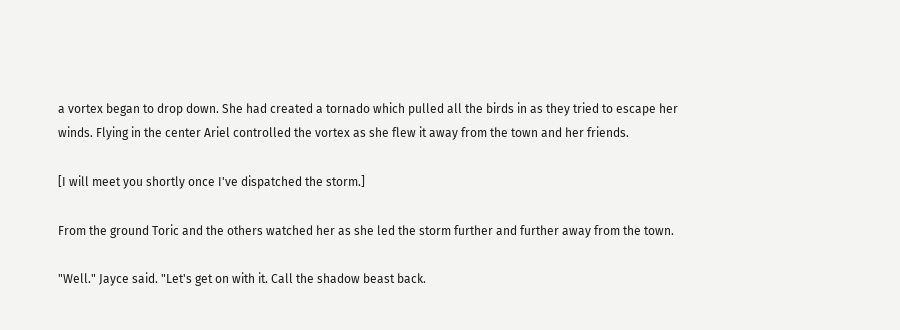a vortex began to drop down. She had created a tornado which pulled all the birds in as they tried to escape her winds. Flying in the center Ariel controlled the vortex as she flew it away from the town and her friends.

[I will meet you shortly once I've dispatched the storm.]

From the ground Toric and the others watched her as she led the storm further and further away from the town.

"Well." Jayce said. "Let's get on with it. Call the shadow beast back.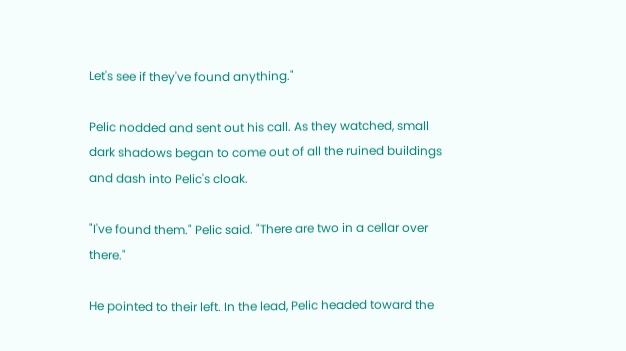Let's see if they've found anything."

Pelic nodded and sent out his call. As they watched, small dark shadows began to come out of all the ruined buildings and dash into Pelic's cloak.

"I've found them." Pelic said. "There are two in a cellar over there."

He pointed to their left. In the lead, Pelic headed toward the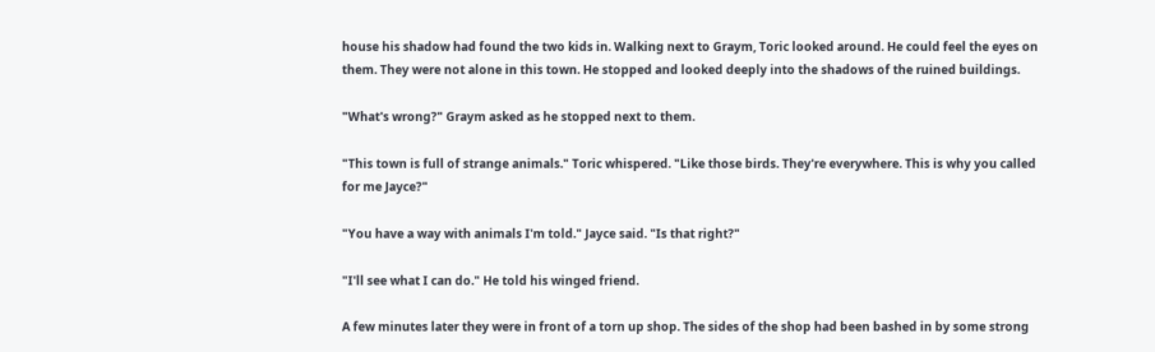house his shadow had found the two kids in. Walking next to Graym, Toric looked around. He could feel the eyes on them. They were not alone in this town. He stopped and looked deeply into the shadows of the ruined buildings.

"What's wrong?" Graym asked as he stopped next to them.

"This town is full of strange animals." Toric whispered. "Like those birds. They're everywhere. This is why you called for me Jayce?"

"You have a way with animals I'm told." Jayce said. "Is that right?"

"I'll see what I can do." He told his winged friend.

A few minutes later they were in front of a torn up shop. The sides of the shop had been bashed in by some strong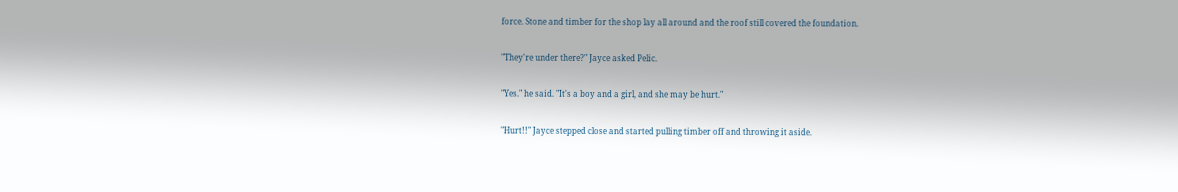force. Stone and timber for the shop lay all around and the roof still covered the foundation.

"They're under there?" Jayce asked Pelic.

"Yes." he said. "It's a boy and a girl, and she may be hurt."

"Hurt!!" Jayce stepped close and started pulling timber off and throwing it aside.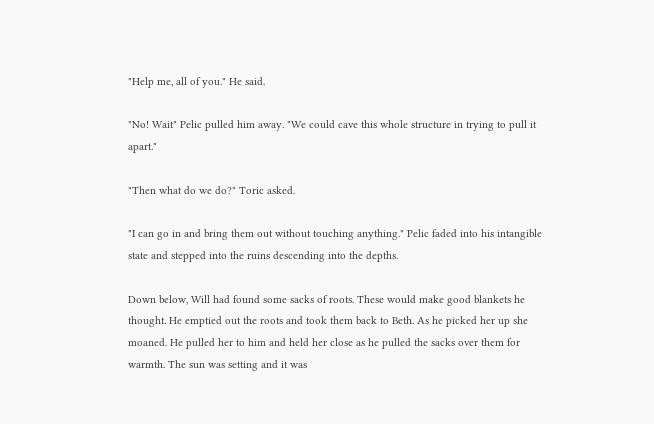"Help me, all of you." He said.

"No! Wait" Pelic pulled him away. "We could cave this whole structure in trying to pull it apart."

"Then what do we do?" Toric asked.

"I can go in and bring them out without touching anything." Pelic faded into his intangible state and stepped into the ruins descending into the depths.

Down below, Will had found some sacks of roots. These would make good blankets he thought. He emptied out the roots and took them back to Beth. As he picked her up she moaned. He pulled her to him and held her close as he pulled the sacks over them for warmth. The sun was setting and it was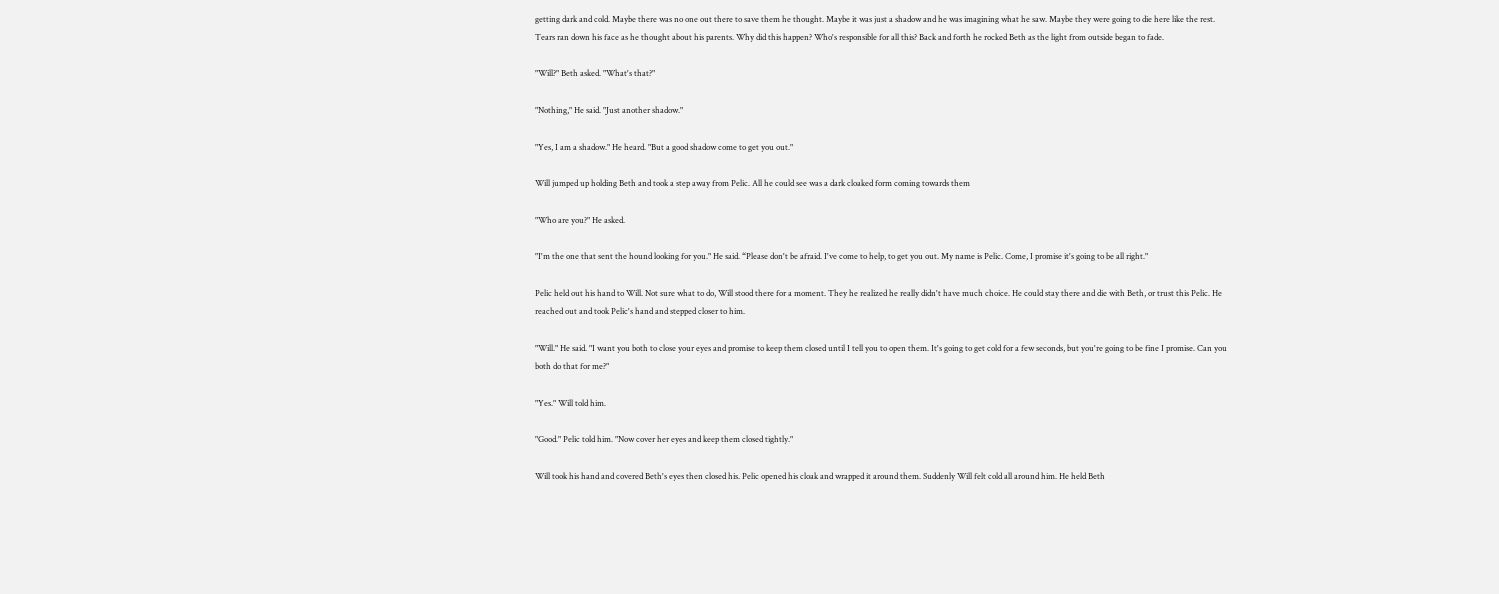getting dark and cold. Maybe there was no one out there to save them he thought. Maybe it was just a shadow and he was imagining what he saw. Maybe they were going to die here like the rest. Tears ran down his face as he thought about his parents. Why did this happen? Who's responsible for all this? Back and forth he rocked Beth as the light from outside began to fade.

"Will?" Beth asked. "What's that?"

"Nothing," He said. "Just another shadow."

"Yes, I am a shadow." He heard. "But a good shadow come to get you out."

Will jumped up holding Beth and took a step away from Pelic. All he could see was a dark cloaked form coming towards them

"Who are you?" He asked.

"I'm the one that sent the hound looking for you." He said. “Please don't be afraid. I've come to help, to get you out. My name is Pelic. Come, I promise it's going to be all right."

Pelic held out his hand to Will. Not sure what to do, Will stood there for a moment. They he realized he really didn't have much choice. He could stay there and die with Beth, or trust this Pelic. He reached out and took Pelic's hand and stepped closer to him.

"Will." He said. "I want you both to close your eyes and promise to keep them closed until I tell you to open them. It's going to get cold for a few seconds, but you're going to be fine I promise. Can you both do that for me?"

"Yes." Will told him.

"Good." Pelic told him. "Now cover her eyes and keep them closed tightly."

Will took his hand and covered Beth's eyes then closed his. Pelic opened his cloak and wrapped it around them. Suddenly Will felt cold all around him. He held Beth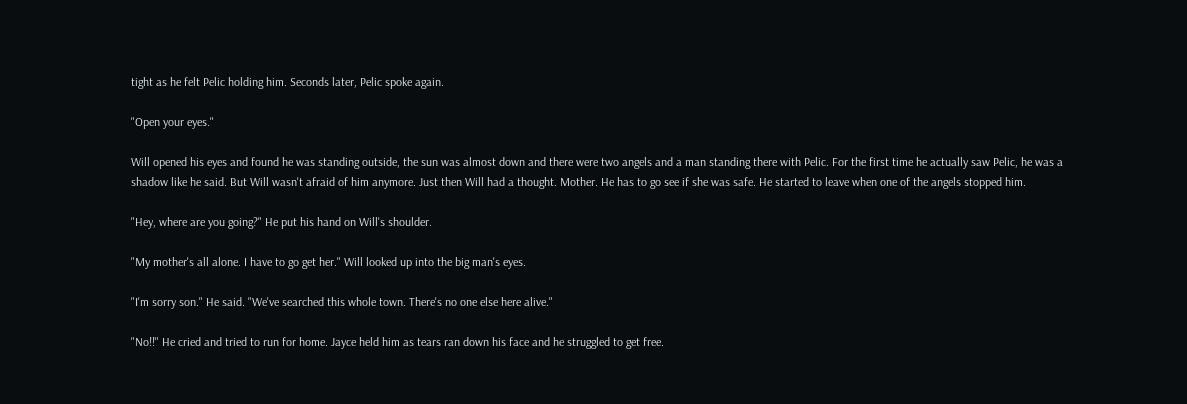tight as he felt Pelic holding him. Seconds later, Pelic spoke again.

"Open your eyes."

Will opened his eyes and found he was standing outside, the sun was almost down and there were two angels and a man standing there with Pelic. For the first time he actually saw Pelic, he was a shadow like he said. But Will wasn't afraid of him anymore. Just then Will had a thought. Mother. He has to go see if she was safe. He started to leave when one of the angels stopped him.

"Hey, where are you going?" He put his hand on Will's shoulder.

"My mother's all alone. I have to go get her." Will looked up into the big man's eyes.

"I'm sorry son." He said. "We've searched this whole town. There's no one else here alive."

"No!!" He cried and tried to run for home. Jayce held him as tears ran down his face and he struggled to get free.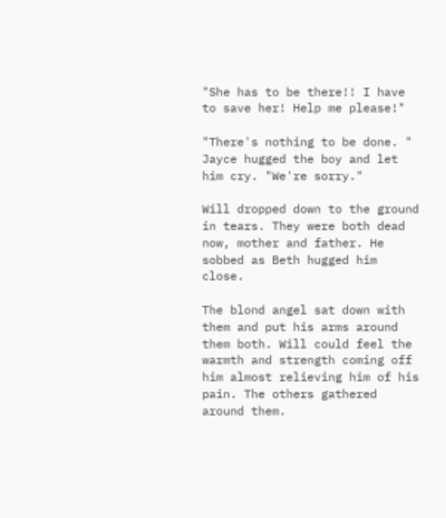"She has to be there!! I have to save her! Help me please!"

"There's nothing to be done. " Jayce hugged the boy and let him cry. "We're sorry."

Will dropped down to the ground in tears. They were both dead now, mother and father. He sobbed as Beth hugged him close.

The blond angel sat down with them and put his arms around them both. Will could feel the warmth and strength coming off him almost relieving him of his pain. The others gathered around them.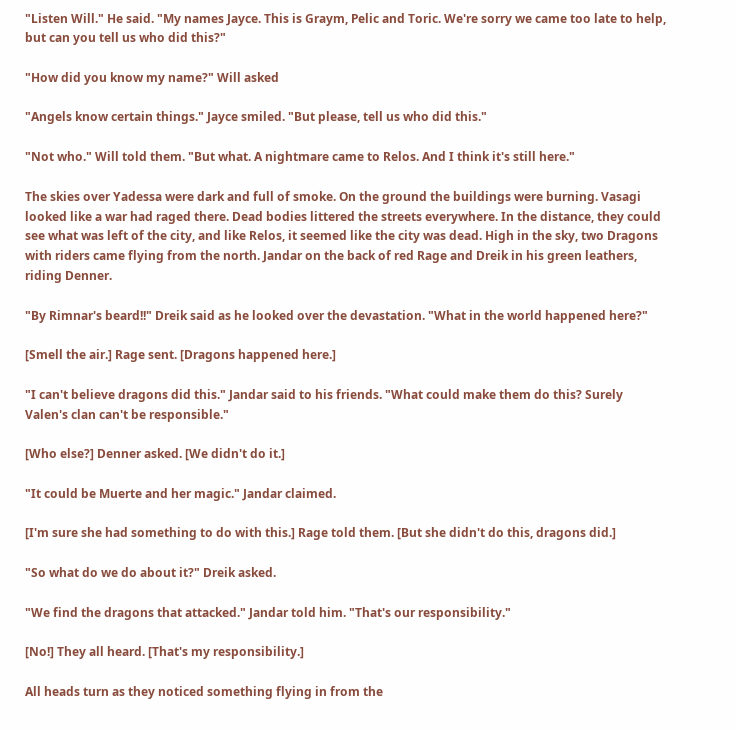"Listen Will." He said. "My names Jayce. This is Graym, Pelic and Toric. We're sorry we came too late to help, but can you tell us who did this?"

"How did you know my name?" Will asked

"Angels know certain things." Jayce smiled. "But please, tell us who did this."

"Not who." Will told them. "But what. A nightmare came to Relos. And I think it's still here."

The skies over Yadessa were dark and full of smoke. On the ground the buildings were burning. Vasagi looked like a war had raged there. Dead bodies littered the streets everywhere. In the distance, they could see what was left of the city, and like Relos, it seemed like the city was dead. High in the sky, two Dragons with riders came flying from the north. Jandar on the back of red Rage and Dreik in his green leathers, riding Denner.

"By Rimnar's beard!!" Dreik said as he looked over the devastation. "What in the world happened here?"

[Smell the air.] Rage sent. [Dragons happened here.]

"I can't believe dragons did this." Jandar said to his friends. "What could make them do this? Surely Valen's clan can't be responsible."

[Who else?] Denner asked. [We didn't do it.]

"It could be Muerte and her magic." Jandar claimed.

[I'm sure she had something to do with this.] Rage told them. [But she didn't do this, dragons did.]

"So what do we do about it?" Dreik asked.

"We find the dragons that attacked." Jandar told him. "That's our responsibility."

[No!] They all heard. [That's my responsibility.]

All heads turn as they noticed something flying in from the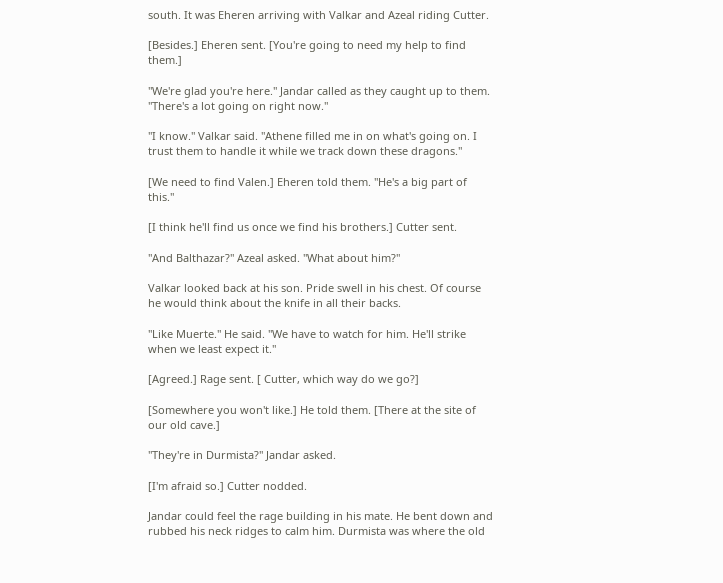south. It was Eheren arriving with Valkar and Azeal riding Cutter.

[Besides.] Eheren sent. [You're going to need my help to find them.]

"We're glad you're here." Jandar called as they caught up to them. "There's a lot going on right now."

"I know." Valkar said. "Athene filled me in on what's going on. I trust them to handle it while we track down these dragons."

[We need to find Valen.] Eheren told them. "He's a big part of this."

[I think he'll find us once we find his brothers.] Cutter sent.

"And Balthazar?" Azeal asked. "What about him?"

Valkar looked back at his son. Pride swell in his chest. Of course he would think about the knife in all their backs.

"Like Muerte." He said. "We have to watch for him. He'll strike when we least expect it."

[Agreed.] Rage sent. [ Cutter, which way do we go?]

[Somewhere you won't like.] He told them. [There at the site of our old cave.]

"They're in Durmista?" Jandar asked.

[I'm afraid so.] Cutter nodded.

Jandar could feel the rage building in his mate. He bent down and rubbed his neck ridges to calm him. Durmista was where the old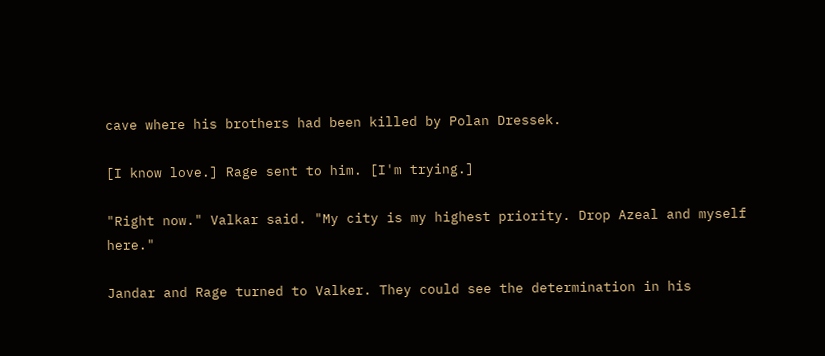cave where his brothers had been killed by Polan Dressek.

[I know love.] Rage sent to him. [I'm trying.]

"Right now." Valkar said. "My city is my highest priority. Drop Azeal and myself here."

Jandar and Rage turned to Valker. They could see the determination in his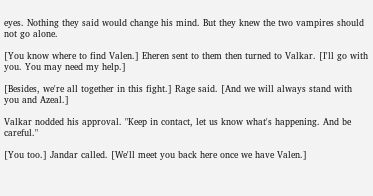eyes. Nothing they said would change his mind. But they knew the two vampires should not go alone.

[You know where to find Valen.] Eheren sent to them then turned to Valkar. [I'll go with you. You may need my help.]

[Besides, we're all together in this fight.] Rage said. [And we will always stand with you and Azeal.]

Valkar nodded his approval. "Keep in contact, let us know what's happening. And be careful."

[You too.] Jandar called. [We'll meet you back here once we have Valen.]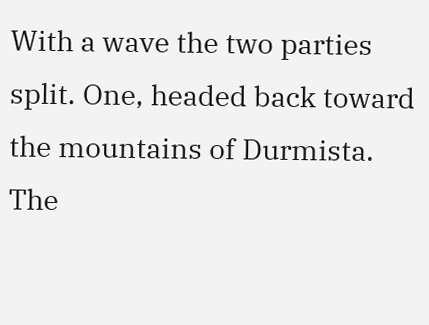With a wave the two parties split. One, headed back toward the mountains of Durmista. The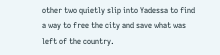other two quietly slip into Yadessa to find a way to free the city and save what was left of the country.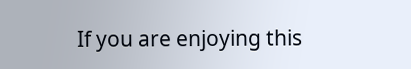If you are enjoying this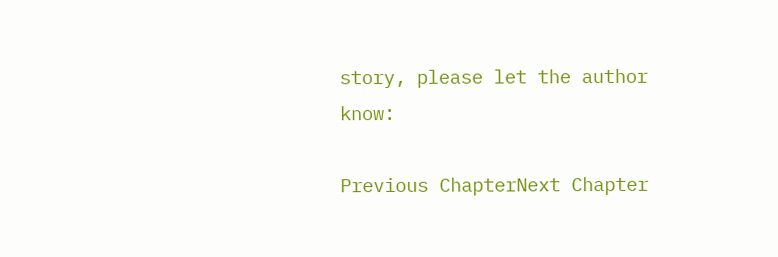story, please let the author know:

Previous ChapterNext Chapter